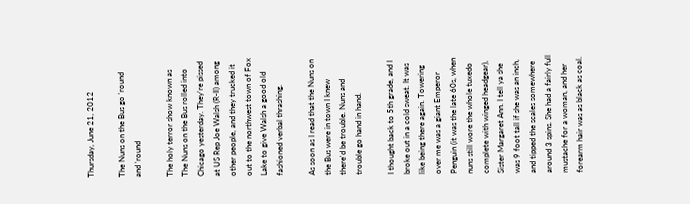Thursday, June 21, 2012

The Nuns on the Bus go 'round and 'round

The holy terror show known as The Nuns on the Bus rolled into Chicago yesterday. They're pissed at US Rep Joe Walsh (R-Il) among other people, and they trucked it out to the northwest town of Fox Lake to give Walsh a good old fashioned verbal thrashing.

As soon as I read that the Nuns on the Bus were in town I knew there'd be trouble. Nuns and trouble go hand in hand.

I thought back to 5th grade, and I broke out in a cold sweat. It was like being there again. Towering over me was a giant Emperor Penguin (it was the late 60s, when nuns still wore the whole tuxedo complete with winged headgear), Sister Margaret Ann. I tell ya she was 9 foot tall if she was an inch, and tipped the scales somewhere around 3 spins. She had a fairly full mustache for a woman, and her forearm hair was as black as coal.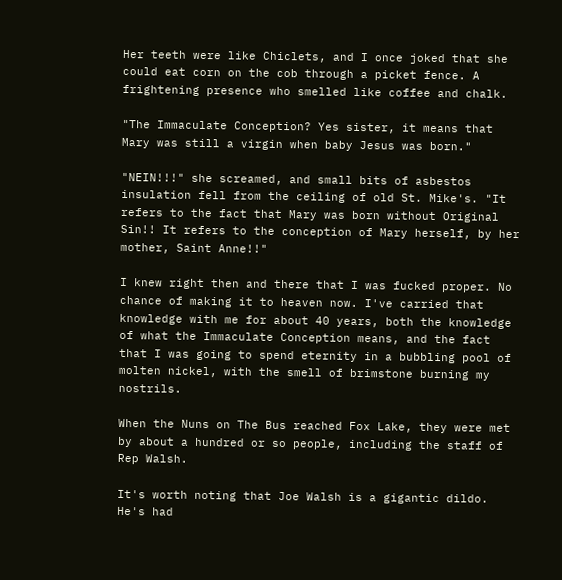Her teeth were like Chiclets, and I once joked that she could eat corn on the cob through a picket fence. A frightening presence who smelled like coffee and chalk.

"The Immaculate Conception? Yes sister, it means that Mary was still a virgin when baby Jesus was born."

"NEIN!!!" she screamed, and small bits of asbestos insulation fell from the ceiling of old St. Mike's. "It refers to the fact that Mary was born without Original Sin!! It refers to the conception of Mary herself, by her mother, Saint Anne!!"

I knew right then and there that I was fucked proper. No chance of making it to heaven now. I've carried that knowledge with me for about 40 years, both the knowledge of what the Immaculate Conception means, and the fact that I was going to spend eternity in a bubbling pool of molten nickel, with the smell of brimstone burning my nostrils.

When the Nuns on The Bus reached Fox Lake, they were met by about a hundred or so people, including the staff of Rep Walsh.

It's worth noting that Joe Walsh is a gigantic dildo. He's had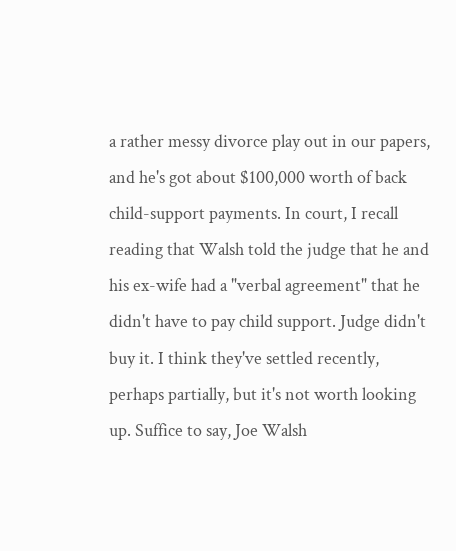a rather messy divorce play out in our papers, and he's got about $100,000 worth of back child-support payments. In court, I recall reading that Walsh told the judge that he and his ex-wife had a "verbal agreement" that he didn't have to pay child support. Judge didn't buy it. I think they've settled recently, perhaps partially, but it's not worth looking up. Suffice to say, Joe Walsh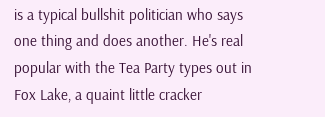is a typical bullshit politician who says one thing and does another. He's real popular with the Tea Party types out in Fox Lake, a quaint little cracker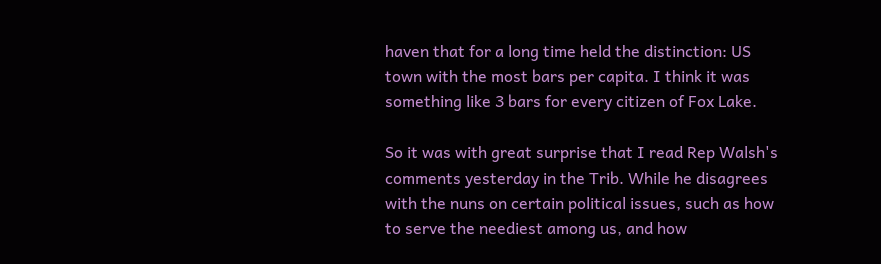haven that for a long time held the distinction: US town with the most bars per capita. I think it was something like 3 bars for every citizen of Fox Lake.

So it was with great surprise that I read Rep Walsh's comments yesterday in the Trib. While he disagrees with the nuns on certain political issues, such as how to serve the neediest among us, and how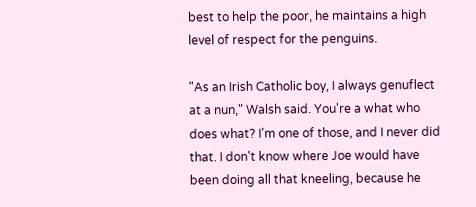best to help the poor, he maintains a high level of respect for the penguins.

"As an Irish Catholic boy, I always genuflect at a nun," Walsh said. You're a what who does what? I'm one of those, and I never did that. I don't know where Joe would have been doing all that kneeling, because he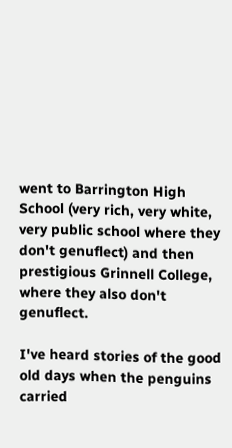went to Barrington High School (very rich, very white, very public school where they don't genuflect) and then prestigious Grinnell College, where they also don't genuflect.

I've heard stories of the good old days when the penguins carried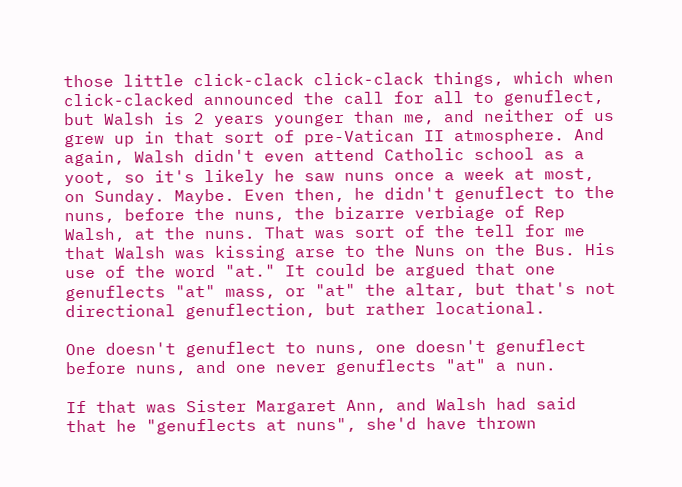those little click-clack click-clack things, which when click-clacked announced the call for all to genuflect, but Walsh is 2 years younger than me, and neither of us grew up in that sort of pre-Vatican II atmosphere. And again, Walsh didn't even attend Catholic school as a yoot, so it's likely he saw nuns once a week at most, on Sunday. Maybe. Even then, he didn't genuflect to the nuns, before the nuns, the bizarre verbiage of Rep Walsh, at the nuns. That was sort of the tell for me that Walsh was kissing arse to the Nuns on the Bus. His use of the word "at." It could be argued that one genuflects "at" mass, or "at" the altar, but that's not directional genuflection, but rather locational.

One doesn't genuflect to nuns, one doesn't genuflect before nuns, and one never genuflects "at" a nun.

If that was Sister Margaret Ann, and Walsh had said that he "genuflects at nuns", she'd have thrown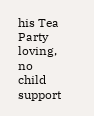his Tea Party loving, no child support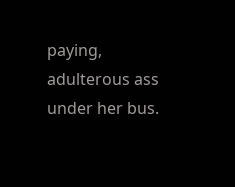paying, adulterous ass under her bus.